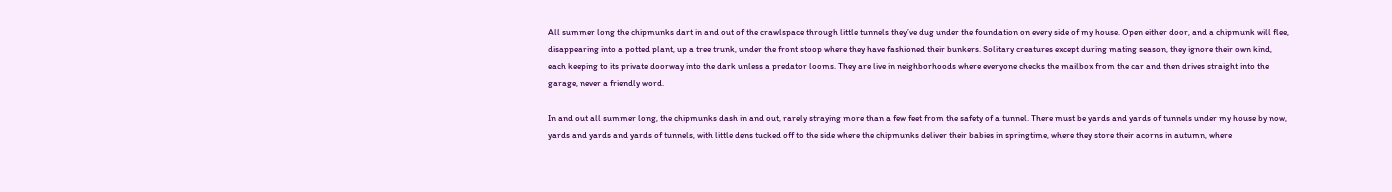All summer long the chipmunks dart in and out of the crawlspace through little tunnels they’ve dug under the foundation on every side of my house. Open either door, and a chipmunk will flee, disappearing into a potted plant, up a tree trunk, under the front stoop where they have fashioned their bunkers. Solitary creatures except during mating season, they ignore their own kind, each keeping to its private doorway into the dark unless a predator looms. They are live in neighborhoods where everyone checks the mailbox from the car and then drives straight into the garage, never a friendly word.

In and out all summer long, the chipmunks dash in and out, rarely straying more than a few feet from the safety of a tunnel. There must be yards and yards of tunnels under my house by now, yards and yards and yards of tunnels, with little dens tucked off to the side where the chipmunks deliver their babies in springtime, where they store their acorns in autumn, where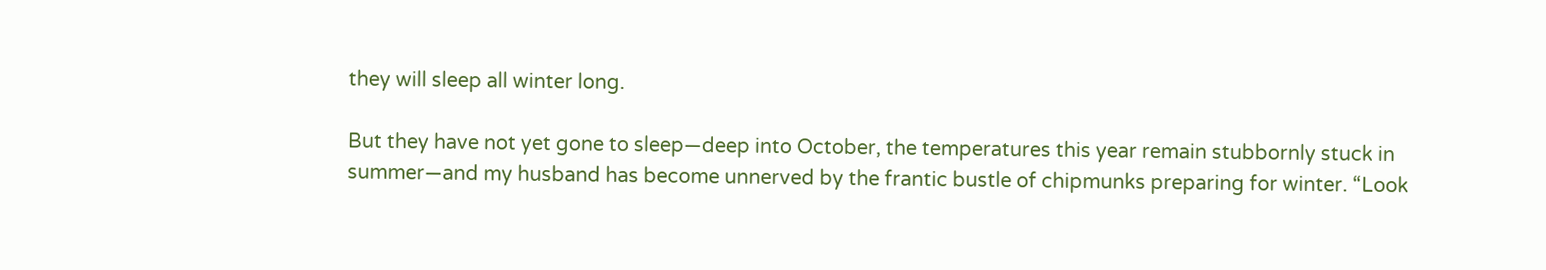they will sleep all winter long.

But they have not yet gone to sleep—deep into October, the temperatures this year remain stubbornly stuck in summer—and my husband has become unnerved by the frantic bustle of chipmunks preparing for winter. “Look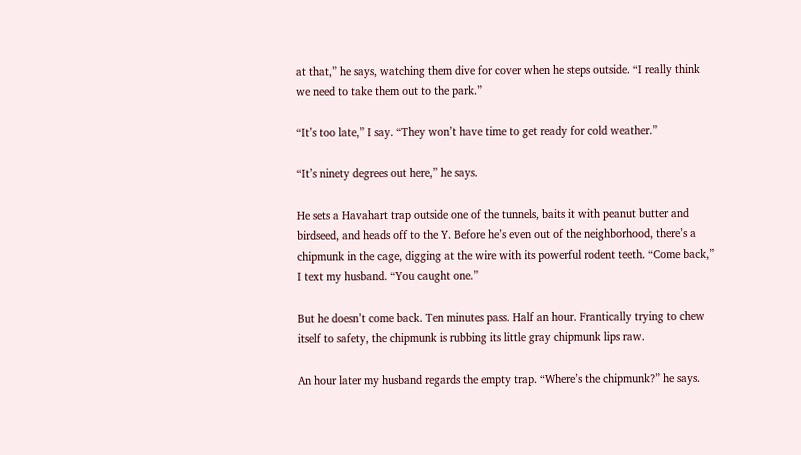at that,” he says, watching them dive for cover when he steps outside. “I really think we need to take them out to the park.”

“It’s too late,” I say. “They won’t have time to get ready for cold weather.”

“It’s ninety degrees out here,” he says.

He sets a Havahart trap outside one of the tunnels, baits it with peanut butter and birdseed, and heads off to the Y. Before he’s even out of the neighborhood, there’s a chipmunk in the cage, digging at the wire with its powerful rodent teeth. “Come back,” I text my husband. “You caught one.”

But he doesn’t come back. Ten minutes pass. Half an hour. Frantically trying to chew itself to safety, the chipmunk is rubbing its little gray chipmunk lips raw.

An hour later my husband regards the empty trap. “Where’s the chipmunk?” he says.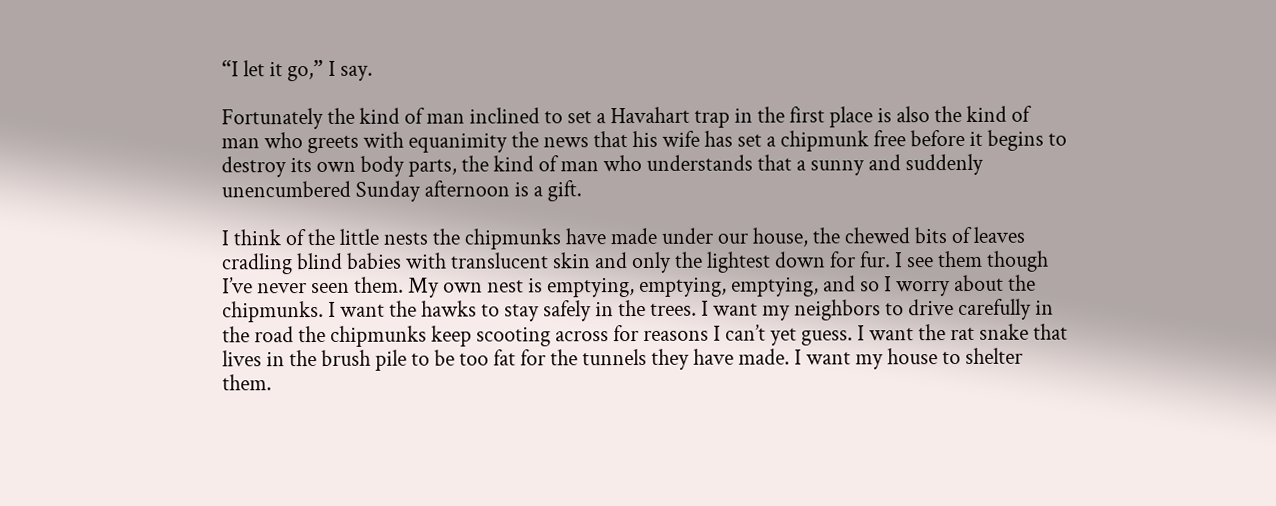“I let it go,” I say.

Fortunately the kind of man inclined to set a Havahart trap in the first place is also the kind of man who greets with equanimity the news that his wife has set a chipmunk free before it begins to destroy its own body parts, the kind of man who understands that a sunny and suddenly unencumbered Sunday afternoon is a gift.

I think of the little nests the chipmunks have made under our house, the chewed bits of leaves cradling blind babies with translucent skin and only the lightest down for fur. I see them though I’ve never seen them. My own nest is emptying, emptying, emptying, and so I worry about the chipmunks. I want the hawks to stay safely in the trees. I want my neighbors to drive carefully in the road the chipmunks keep scooting across for reasons I can’t yet guess. I want the rat snake that lives in the brush pile to be too fat for the tunnels they have made. I want my house to shelter them.